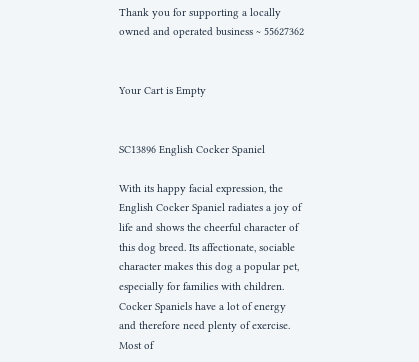Thank you for supporting a locally owned and operated business ~ 55627362


Your Cart is Empty


SC13896 English Cocker Spaniel

With its happy facial expression, the English Cocker Spaniel radiates a joy of life and shows the cheerful character of this dog breed. Its affectionate, sociable character makes this dog a popular pet, especially for families with children. Cocker Spaniels have a lot of energy and therefore need plenty of exercise. Most of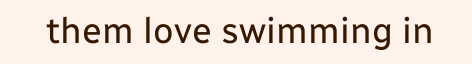them love swimming in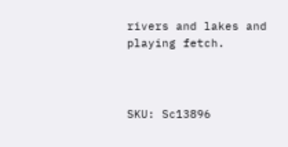rivers and lakes and playing fetch.



SKU: Sc13896